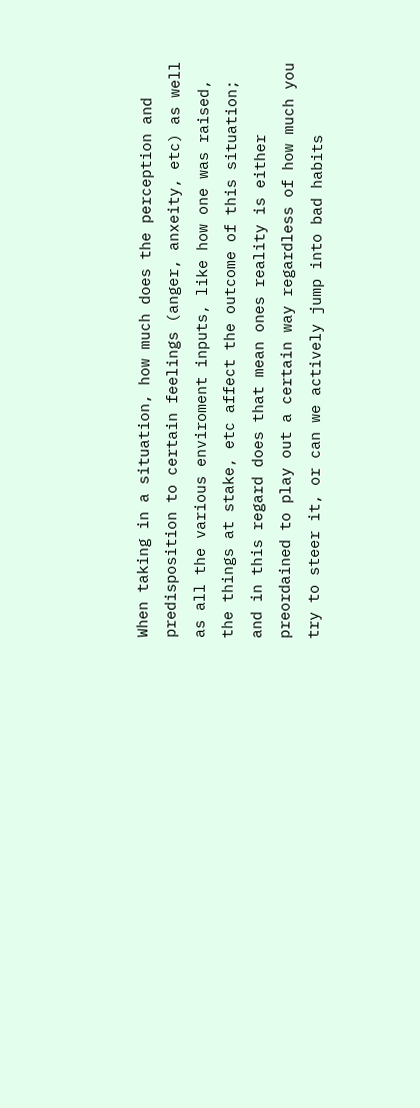When taking in a situation, how much does the perception and predisposition to certain feelings (anger, anxeity, etc) as well as all the various enviroment inputs, like how one was raised, the things at stake, etc affect the outcome of this situation; and in this regard does that mean ones reality is either preordained to play out a certain way regardless of how much you try to steer it, or can we actively jump into bad habits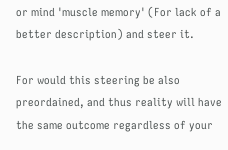or mind 'muscle memory' (For lack of a better description) and steer it.

For would this steering be also preordained, and thus reality will have the same outcome regardless of your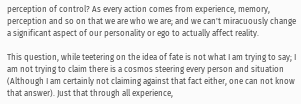perception of control? As every action comes from experience, memory, perception and so on that we are who we are; and we can't miracuously change a significant aspect of our personality or ego to actually affect reality.

This question, while teetering on the idea of fate is not what I am trying to say; I am not trying to claim there is a cosmos steering every person and situation (Although I am certainly not claiming against that fact either, one can not know that answer). Just that through all experience,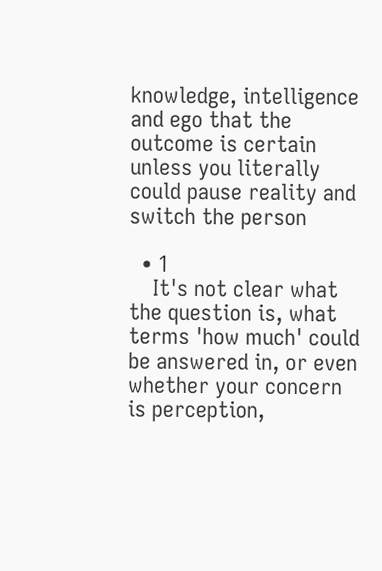knowledge, intelligence and ego that the outcome is certain unless you literally could pause reality and switch the person

  • 1
    It's not clear what the question is, what terms 'how much' could be answered in, or even whether your concern is perception,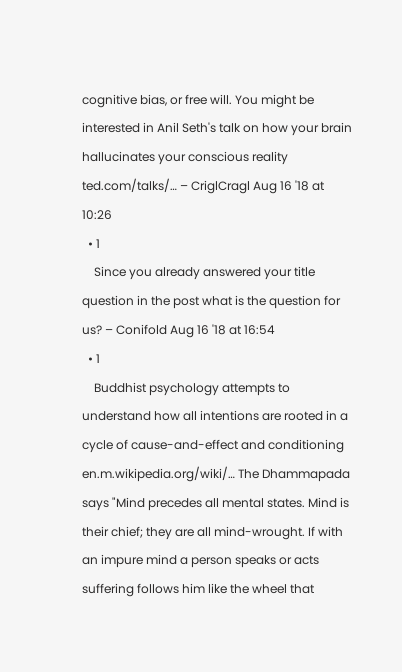cognitive bias, or free will. You might be interested in Anil Seth's talk on how your brain hallucinates your conscious reality ted.com/talks/… – CriglCragl Aug 16 '18 at 10:26
  • 1
    Since you already answered your title question in the post what is the question for us? – Conifold Aug 16 '18 at 16:54
  • 1
    Buddhist psychology attempts to understand how all intentions are rooted in a cycle of cause-and-effect and conditioning en.m.wikipedia.org/wiki/… The Dhammapada says "Mind precedes all mental states. Mind is their chief; they are all mind-wrought. If with an impure mind a person speaks or acts suffering follows him like the wheel that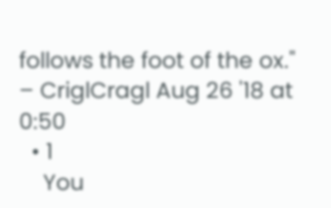follows the foot of the ox." – CriglCragl Aug 26 '18 at 0:50
  • 1
    You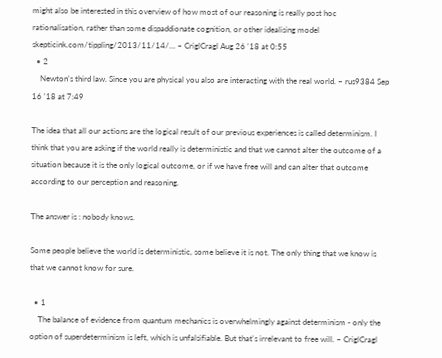might also be interested in this overview of how most of our reasoning is really post hoc rationalisation, rather than some dispaddionate cognition, or other idealising model skepticink.com/tippling/2013/11/14/… – CriglCragl Aug 26 '18 at 0:55
  • 2
    Newton's third law. Since you are physical you also are interacting with the real world. – rus9384 Sep 16 '18 at 7:49

The idea that all our actions are the logical result of our previous experiences is called determinism. I think that you are asking if the world really is deterministic and that we cannot alter the outcome of a situation because it is the only logical outcome, or if we have free will and can alter that outcome according to our perception and reasoning.

The answer is : nobody knows.

Some people believe the world is deterministic, some believe it is not. The only thing that we know is that we cannot know for sure.

  • 1
    The balance of evidence from quantum mechanics is overwhelmingly against determinism - only the option of superdeterminism is left, which is unfalsifiable. But that's irrelevant to free will. – CriglCragl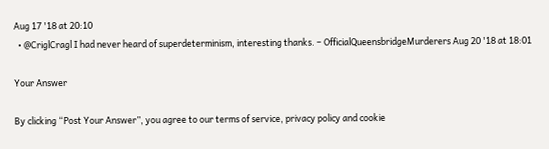Aug 17 '18 at 20:10
  • @CriglCragl I had never heard of superdeterminism, interesting thanks. – OfficialQueensbridgeMurderers Aug 20 '18 at 18:01

Your Answer

By clicking “Post Your Answer”, you agree to our terms of service, privacy policy and cookie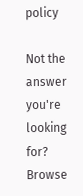policy

Not the answer you're looking for? Browse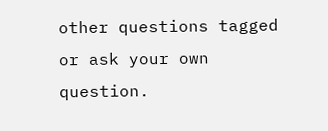other questions tagged or ask your own question.